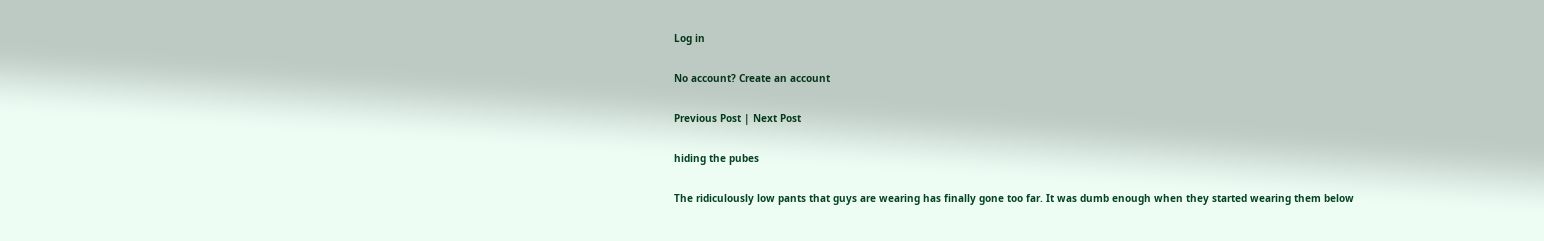Log in

No account? Create an account

Previous Post | Next Post

hiding the pubes

The ridiculously low pants that guys are wearing has finally gone too far. It was dumb enough when they started wearing them below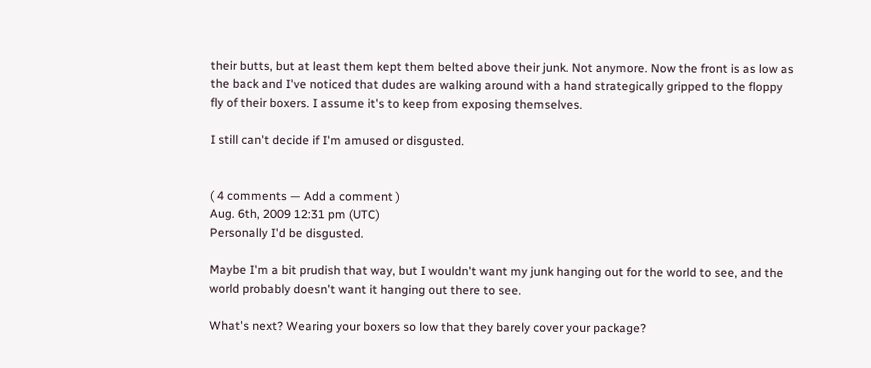their butts, but at least them kept them belted above their junk. Not anymore. Now the front is as low as the back and I've noticed that dudes are walking around with a hand strategically gripped to the floppy fly of their boxers. I assume it's to keep from exposing themselves.

I still can't decide if I'm amused or disgusted.


( 4 comments — Add a comment )
Aug. 6th, 2009 12:31 pm (UTC)
Personally I'd be disgusted.

Maybe I'm a bit prudish that way, but I wouldn't want my junk hanging out for the world to see, and the world probably doesn't want it hanging out there to see.

What's next? Wearing your boxers so low that they barely cover your package?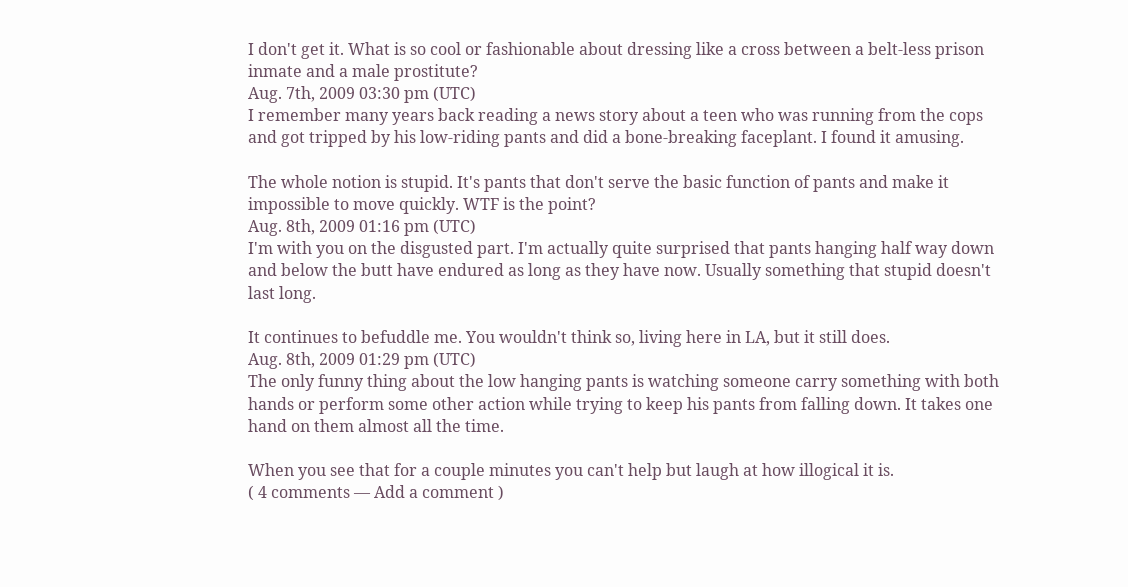I don't get it. What is so cool or fashionable about dressing like a cross between a belt-less prison inmate and a male prostitute?
Aug. 7th, 2009 03:30 pm (UTC)
I remember many years back reading a news story about a teen who was running from the cops and got tripped by his low-riding pants and did a bone-breaking faceplant. I found it amusing.

The whole notion is stupid. It's pants that don't serve the basic function of pants and make it impossible to move quickly. WTF is the point?
Aug. 8th, 2009 01:16 pm (UTC)
I'm with you on the disgusted part. I'm actually quite surprised that pants hanging half way down and below the butt have endured as long as they have now. Usually something that stupid doesn't last long.

It continues to befuddle me. You wouldn't think so, living here in LA, but it still does.
Aug. 8th, 2009 01:29 pm (UTC)
The only funny thing about the low hanging pants is watching someone carry something with both hands or perform some other action while trying to keep his pants from falling down. It takes one hand on them almost all the time.

When you see that for a couple minutes you can't help but laugh at how illogical it is.
( 4 comments — Add a comment )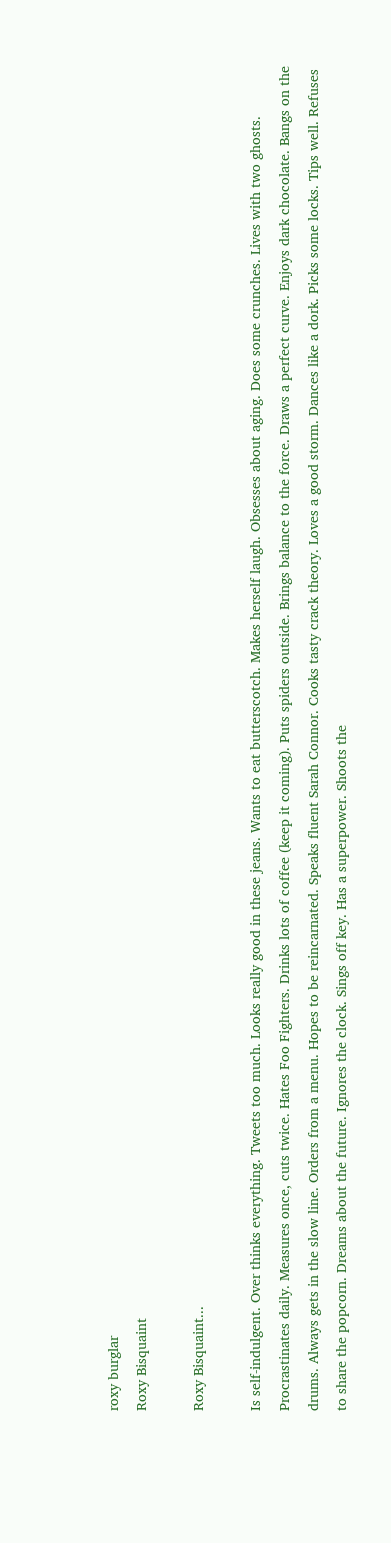roxy burglar
Roxy Bisquaint

Roxy Bisquaint...

Is self-indulgent. Over thinks everything. Tweets too much. Looks really good in these jeans. Wants to eat butterscotch. Makes herself laugh. Obsesses about aging. Does some crunches. Lives with two ghosts. Procrastinates daily. Measures once, cuts twice. Hates Foo Fighters. Drinks lots of coffee (keep it coming). Puts spiders outside. Brings balance to the force. Draws a perfect curve. Enjoys dark chocolate. Bangs on the drums. Always gets in the slow line. Orders from a menu. Hopes to be reincarnated. Speaks fluent Sarah Connor. Cooks tasty crack theory. Loves a good storm. Dances like a dork. Picks some locks. Tips well. Refuses to share the popcorn. Dreams about the future. Ignores the clock. Sings off key. Has a superpower. Shoots the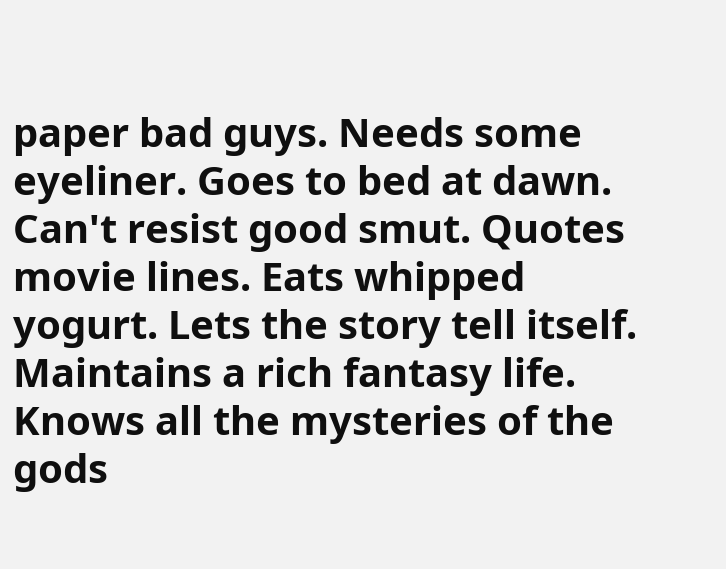paper bad guys. Needs some eyeliner. Goes to bed at dawn. Can't resist good smut. Quotes movie lines. Eats whipped yogurt. Lets the story tell itself. Maintains a rich fantasy life. Knows all the mysteries of the gods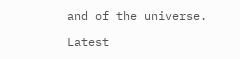and of the universe.

Latest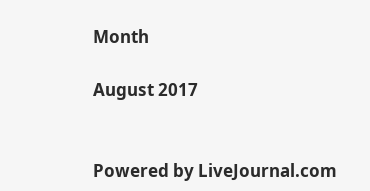Month

August 2017


Powered by LiveJournal.com